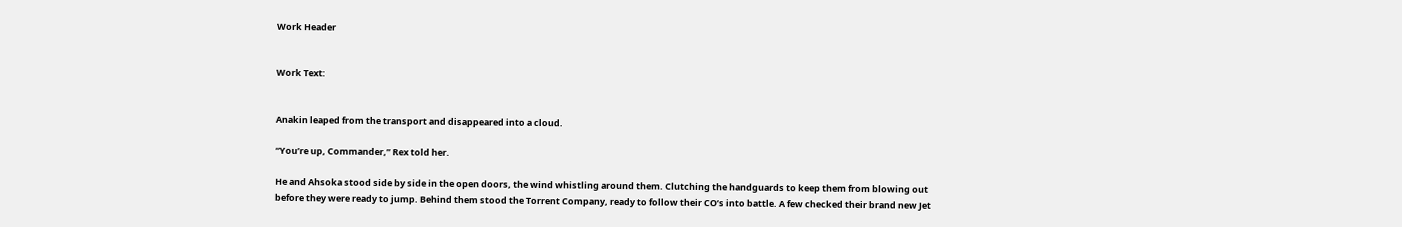Work Header


Work Text:


Anakin leaped from the transport and disappeared into a cloud.

“You’re up, Commander,” Rex told her.

He and Ahsoka stood side by side in the open doors, the wind whistling around them. Clutching the handguards to keep them from blowing out before they were ready to jump. Behind them stood the Torrent Company, ready to follow their CO’s into battle. A few checked their brand new Jet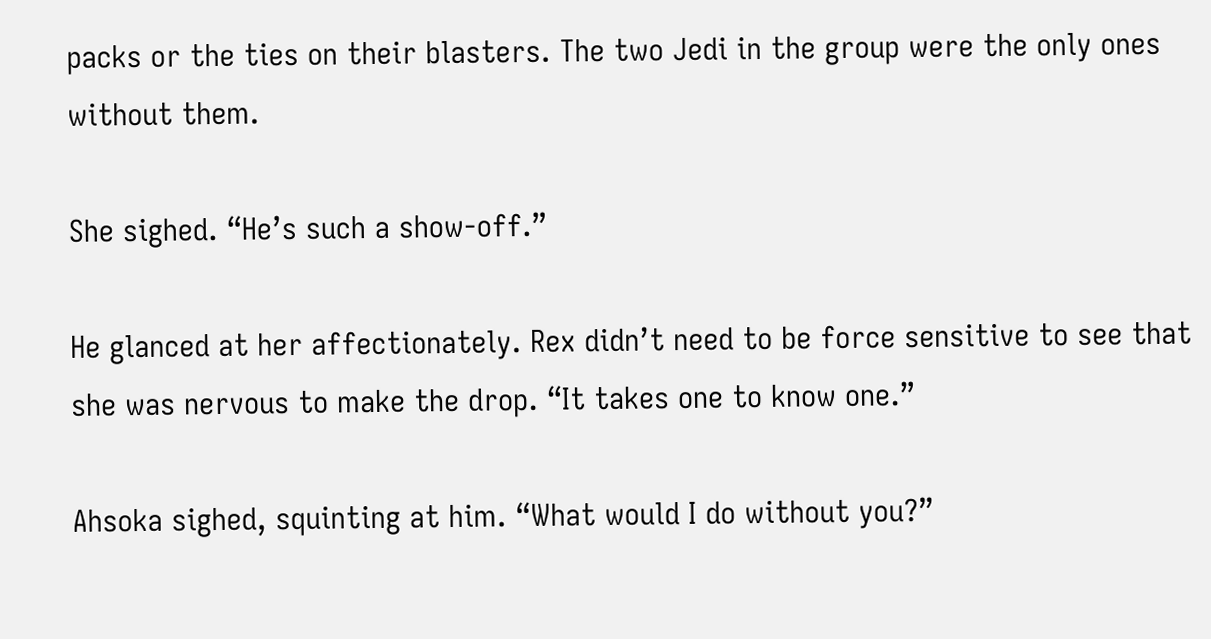packs or the ties on their blasters. The two Jedi in the group were the only ones without them.

She sighed. “He’s such a show-off.”

He glanced at her affectionately. Rex didn’t need to be force sensitive to see that she was nervous to make the drop. “It takes one to know one.”

Ahsoka sighed, squinting at him. “What would I do without you?”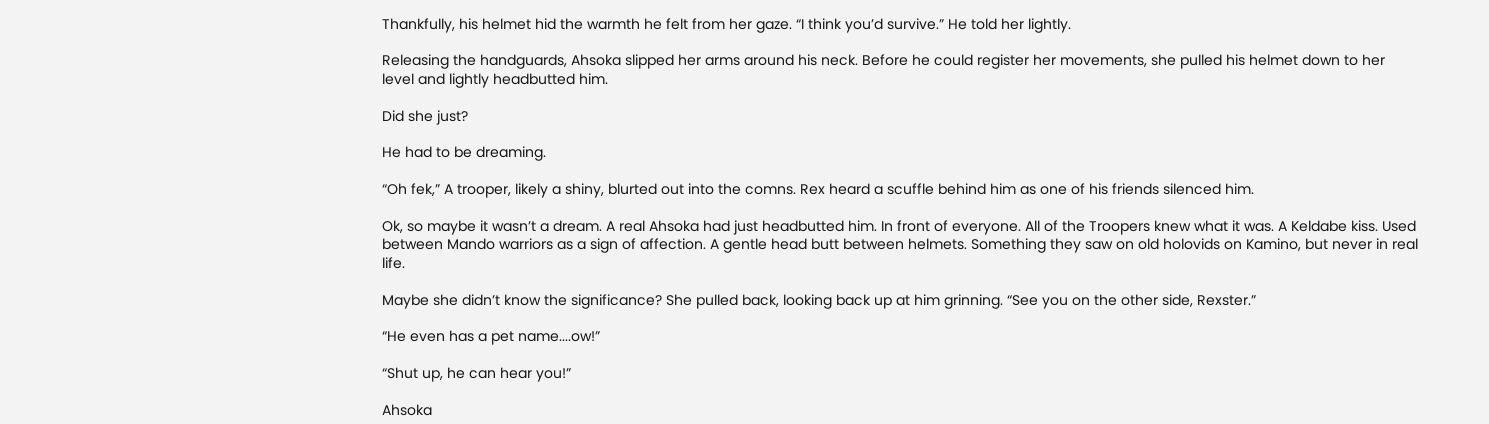Thankfully, his helmet hid the warmth he felt from her gaze. “I think you’d survive.” He told her lightly.

Releasing the handguards, Ahsoka slipped her arms around his neck. Before he could register her movements, she pulled his helmet down to her level and lightly headbutted him.

Did she just?

He had to be dreaming.

“Oh fek,” A trooper, likely a shiny, blurted out into the comns. Rex heard a scuffle behind him as one of his friends silenced him.

Ok, so maybe it wasn’t a dream. A real Ahsoka had just headbutted him. In front of everyone. All of the Troopers knew what it was. A Keldabe kiss. Used between Mando warriors as a sign of affection. A gentle head butt between helmets. Something they saw on old holovids on Kamino, but never in real life.

Maybe she didn’t know the significance? She pulled back, looking back up at him grinning. “See you on the other side, Rexster.”

“He even has a pet name....ow!”

“Shut up, he can hear you!”

Ahsoka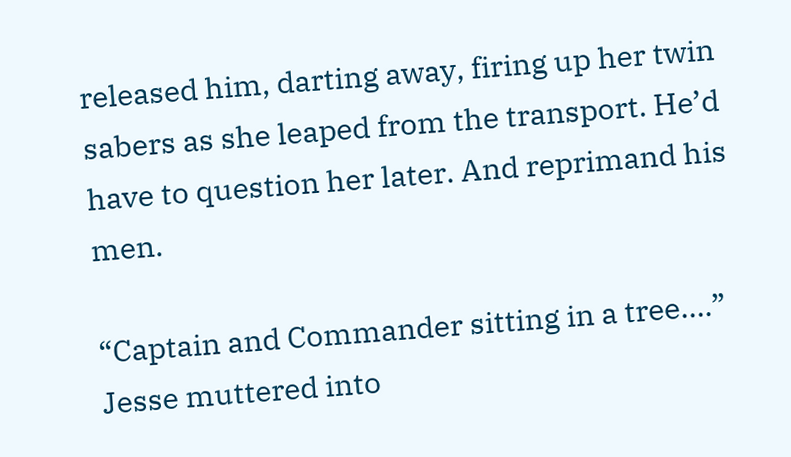released him, darting away, firing up her twin sabers as she leaped from the transport. He’d have to question her later. And reprimand his men.

“Captain and Commander sitting in a tree….” Jesse muttered into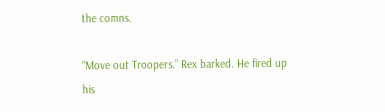the comns.

“Move out Troopers.” Rex barked. He fired up his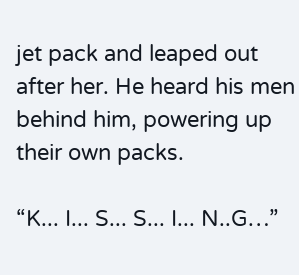jet pack and leaped out after her. He heard his men behind him, powering up their own packs.

“K... I... S... S... I... N..G…”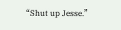“Shut up Jesse.”